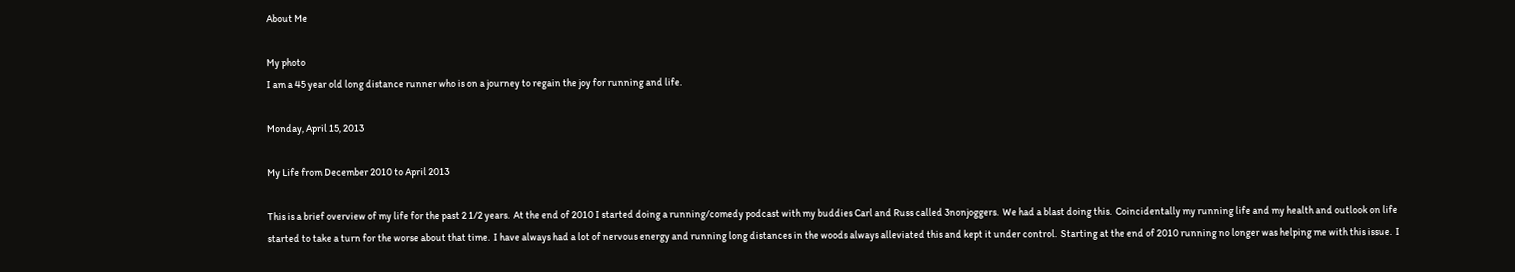About Me

My photo
I am a 45 year old long distance runner who is on a journey to regain the joy for running and life.

Monday, April 15, 2013

My Life from December 2010 to April 2013

This is a brief overview of my life for the past 2 1/2 years.  At the end of 2010 I started doing a running/comedy podcast with my buddies Carl and Russ called 3nonjoggers.  We had a blast doing this.  Coincidentally my running life and my health and outlook on life started to take a turn for the worse about that time.  I have always had a lot of nervous energy and running long distances in the woods always alleviated this and kept it under control.  Starting at the end of 2010 running no longer was helping me with this issue.  I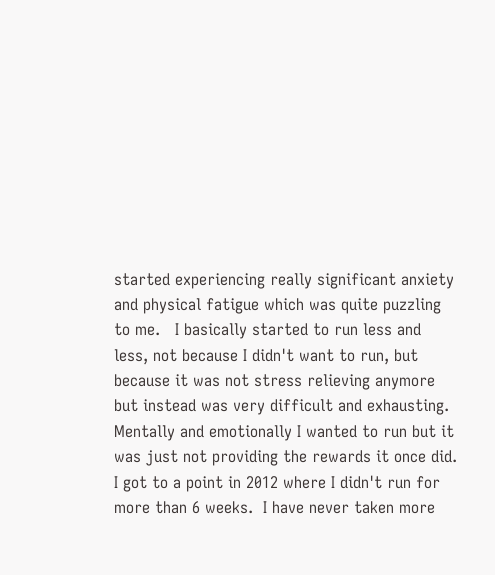started experiencing really significant anxiety and physical fatigue which was quite puzzling to me.   I basically started to run less and less, not because I didn't want to run, but because it was not stress relieving anymore but instead was very difficult and exhausting.  Mentally and emotionally I wanted to run but it was just not providing the rewards it once did.  I got to a point in 2012 where I didn't run for more than 6 weeks.  I have never taken more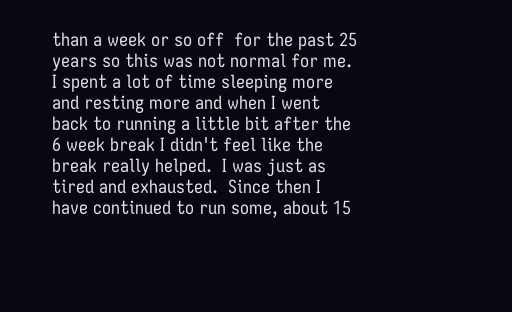than a week or so off  for the past 25 years so this was not normal for me.  I spent a lot of time sleeping more and resting more and when I went back to running a little bit after the 6 week break I didn't feel like the break really helped.  I was just as tired and exhausted.  Since then I have continued to run some, about 15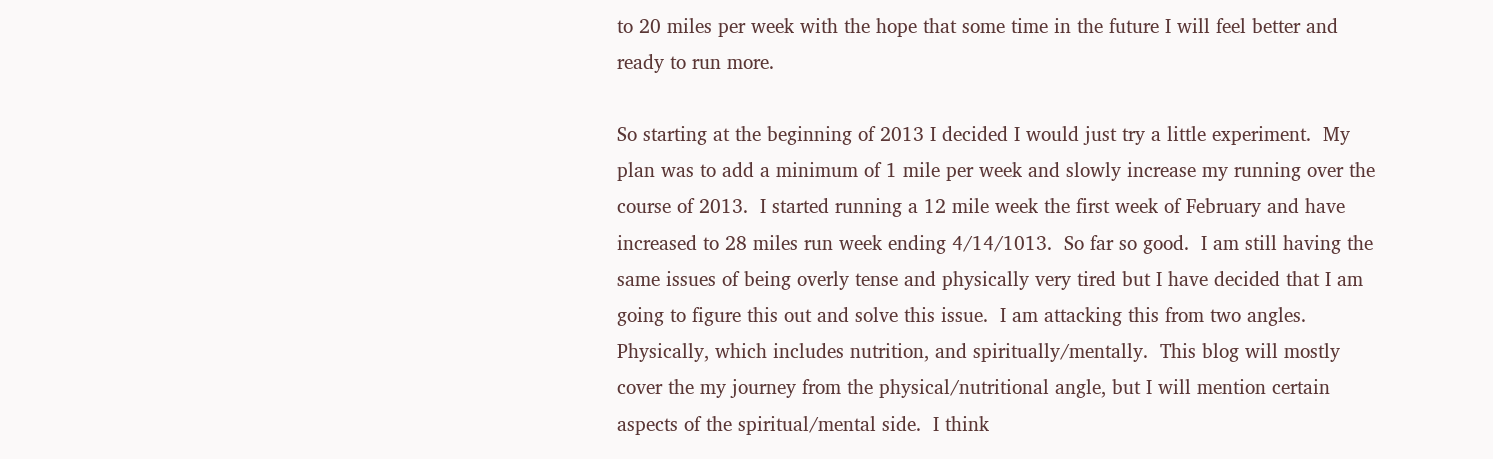to 20 miles per week with the hope that some time in the future I will feel better and ready to run more.

So starting at the beginning of 2013 I decided I would just try a little experiment.  My plan was to add a minimum of 1 mile per week and slowly increase my running over the course of 2013.  I started running a 12 mile week the first week of February and have increased to 28 miles run week ending 4/14/1013.  So far so good.  I am still having the same issues of being overly tense and physically very tired but I have decided that I am going to figure this out and solve this issue.  I am attacking this from two angles.  Physically, which includes nutrition, and spiritually/mentally.  This blog will mostly cover the my journey from the physical/nutritional angle, but I will mention certain aspects of the spiritual/mental side.  I think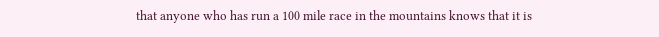that anyone who has run a 100 mile race in the mountains knows that it is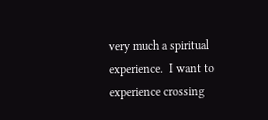very much a spiritual experience.  I want to experience crossing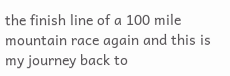the finish line of a 100 mile mountain race again and this is my journey back to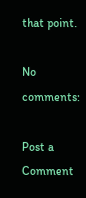that point.

No comments:

Post a Comment